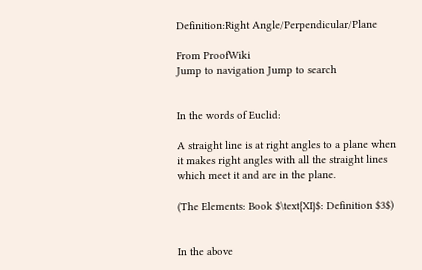Definition:Right Angle/Perpendicular/Plane

From ProofWiki
Jump to navigation Jump to search


In the words of Euclid:

A straight line is at right angles to a plane when it makes right angles with all the straight lines which meet it and are in the plane.

(The Elements: Book $\text{XI}$: Definition $3$)


In the above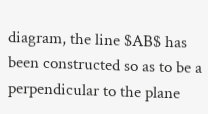diagram, the line $AB$ has been constructed so as to be a perpendicular to the plane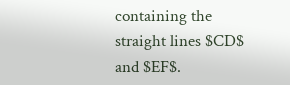containing the straight lines $CD$ and $EF$.